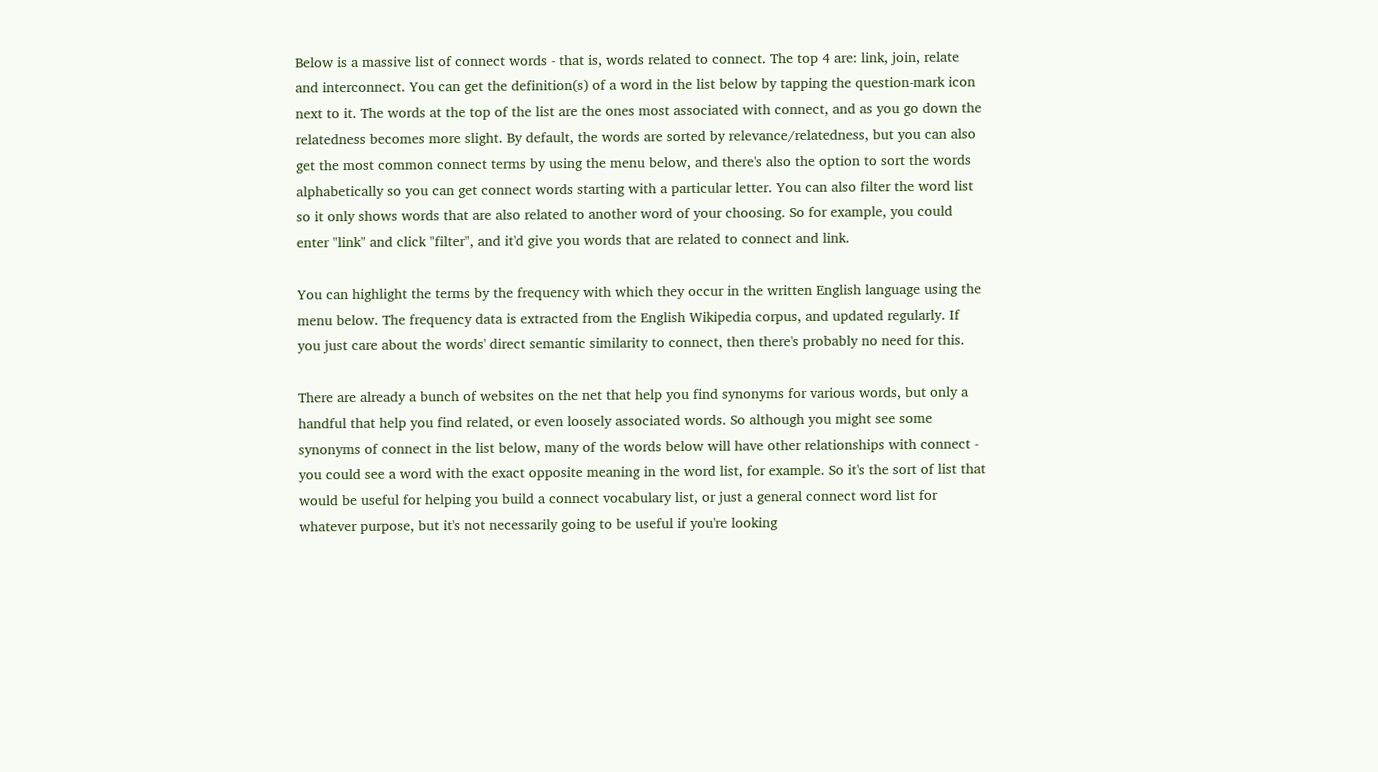Below is a massive list of connect words - that is, words related to connect. The top 4 are: link, join, relate and interconnect. You can get the definition(s) of a word in the list below by tapping the question-mark icon next to it. The words at the top of the list are the ones most associated with connect, and as you go down the relatedness becomes more slight. By default, the words are sorted by relevance/relatedness, but you can also get the most common connect terms by using the menu below, and there's also the option to sort the words alphabetically so you can get connect words starting with a particular letter. You can also filter the word list so it only shows words that are also related to another word of your choosing. So for example, you could enter "link" and click "filter", and it'd give you words that are related to connect and link.

You can highlight the terms by the frequency with which they occur in the written English language using the menu below. The frequency data is extracted from the English Wikipedia corpus, and updated regularly. If you just care about the words' direct semantic similarity to connect, then there's probably no need for this.

There are already a bunch of websites on the net that help you find synonyms for various words, but only a handful that help you find related, or even loosely associated words. So although you might see some synonyms of connect in the list below, many of the words below will have other relationships with connect - you could see a word with the exact opposite meaning in the word list, for example. So it's the sort of list that would be useful for helping you build a connect vocabulary list, or just a general connect word list for whatever purpose, but it's not necessarily going to be useful if you're looking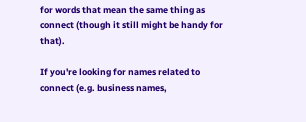for words that mean the same thing as connect (though it still might be handy for that).

If you're looking for names related to connect (e.g. business names,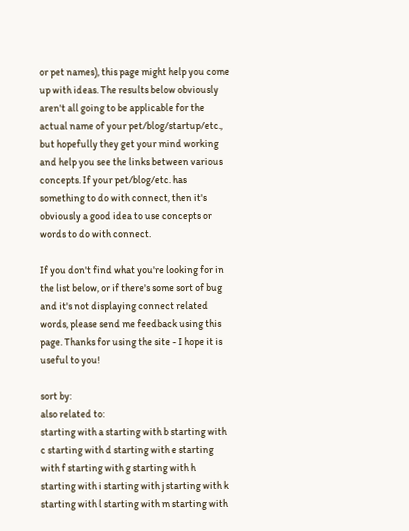or pet names), this page might help you come up with ideas. The results below obviously aren't all going to be applicable for the actual name of your pet/blog/startup/etc., but hopefully they get your mind working and help you see the links between various concepts. If your pet/blog/etc. has something to do with connect, then it's obviously a good idea to use concepts or words to do with connect.

If you don't find what you're looking for in the list below, or if there's some sort of bug and it's not displaying connect related words, please send me feedback using this page. Thanks for using the site - I hope it is useful to you!

sort by:
also related to:
starting with a starting with b starting with c starting with d starting with e starting with f starting with g starting with h starting with i starting with j starting with k starting with l starting with m starting with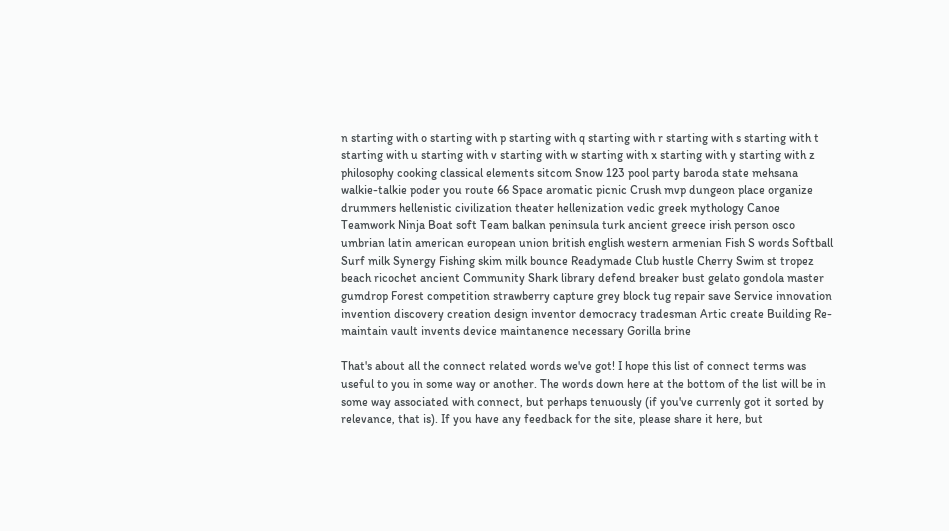n starting with o starting with p starting with q starting with r starting with s starting with t starting with u starting with v starting with w starting with x starting with y starting with z
philosophy cooking classical elements sitcom Snow 123 pool party baroda state mehsana walkie-talkie poder you route 66 Space aromatic picnic Crush mvp dungeon place organize drummers hellenistic civilization theater hellenization vedic greek mythology Canoe Teamwork Ninja Boat soft Team balkan peninsula turk ancient greece irish person osco umbrian latin american european union british english western armenian Fish S words Softball Surf milk Synergy Fishing skim milk bounce Readymade Club hustle Cherry Swim st tropez beach ricochet ancient Community Shark library defend breaker bust gelato gondola master gumdrop Forest competition strawberry capture grey block tug repair save Service innovation invention discovery creation design inventor democracy tradesman Artic create Building Re- maintain vault invents device maintanence necessary Gorilla brine

That's about all the connect related words we've got! I hope this list of connect terms was useful to you in some way or another. The words down here at the bottom of the list will be in some way associated with connect, but perhaps tenuously (if you've currenly got it sorted by relevance, that is). If you have any feedback for the site, please share it here, but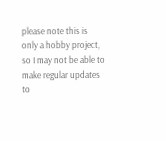please note this is only a hobby project, so I may not be able to make regular updates to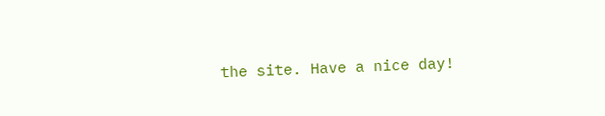the site. Have a nice day!